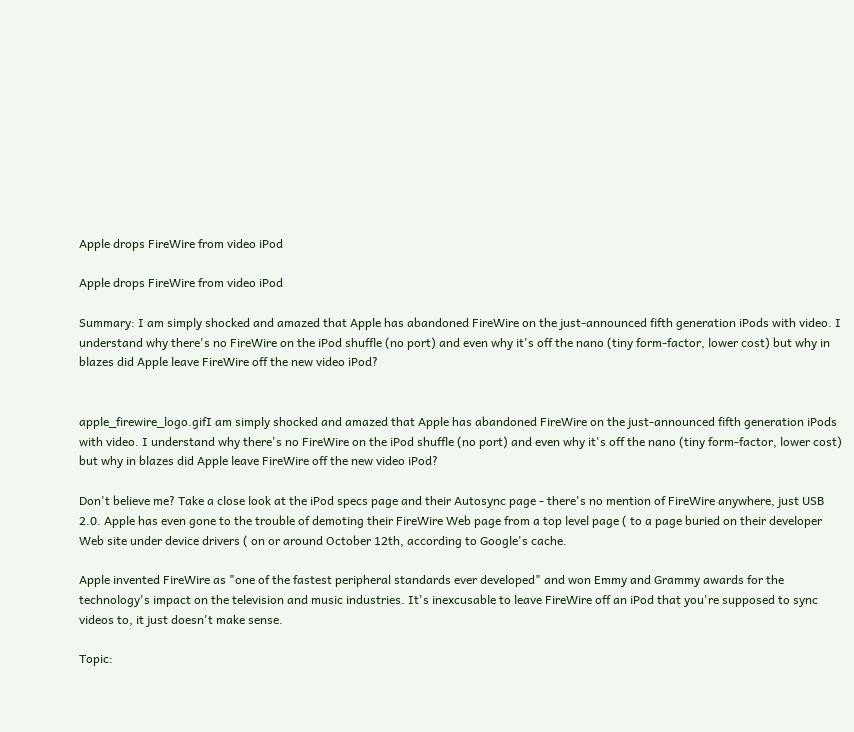Apple drops FireWire from video iPod

Apple drops FireWire from video iPod

Summary: I am simply shocked and amazed that Apple has abandoned FireWire on the just-announced fifth generation iPods with video. I understand why there's no FireWire on the iPod shuffle (no port) and even why it's off the nano (tiny form-factor, lower cost) but why in blazes did Apple leave FireWire off the new video iPod?


apple_firewire_logo.gifI am simply shocked and amazed that Apple has abandoned FireWire on the just-announced fifth generation iPods with video. I understand why there's no FireWire on the iPod shuffle (no port) and even why it's off the nano (tiny form-factor, lower cost) but why in blazes did Apple leave FireWire off the new video iPod?

Don't believe me? Take a close look at the iPod specs page and their Autosync page - there's no mention of FireWire anywhere, just USB 2.0. Apple has even gone to the trouble of demoting their FireWire Web page from a top level page ( to a page buried on their developer Web site under device drivers ( on or around October 12th, according to Google's cache.

Apple invented FireWire as "one of the fastest peripheral standards ever developed" and won Emmy and Grammy awards for the technology's impact on the television and music industries. It's inexcusable to leave FireWire off an iPod that you're supposed to sync videos to, it just doesn't make sense.

Topic: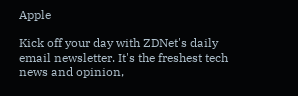Apple

Kick off your day with ZDNet's daily email newsletter. It's the freshest tech news and opinion,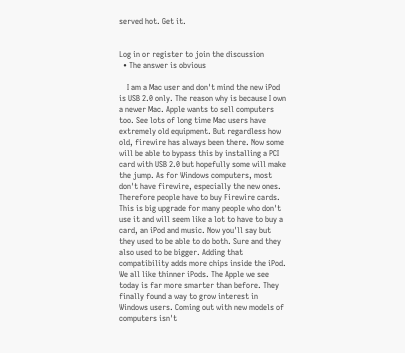served hot. Get it.


Log in or register to join the discussion
  • The answer is obvious

    I am a Mac user and don't mind the new iPod is USB 2.0 only. The reason why is because I own a newer Mac. Apple wants to sell computers too. See lots of long time Mac users have extremely old equipment. But regardless how old, firewire has always been there. Now some will be able to bypass this by installing a PCI card with USB 2.0 but hopefully some will make the jump. As for Windows computers, most don't have firewire, especially the new ones. Therefore people have to buy Firewire cards. This is big upgrade for many people who don't use it and will seem like a lot to have to buy a card, an iPod and music. Now you'll say but they used to be able to do both. Sure and they also used to be bigger. Adding that compatibility adds more chips inside the iPod. We all like thinner iPods. The Apple we see today is far more smarter than before. They finally found a way to grow interest in Windows users. Coming out with new models of computers isn't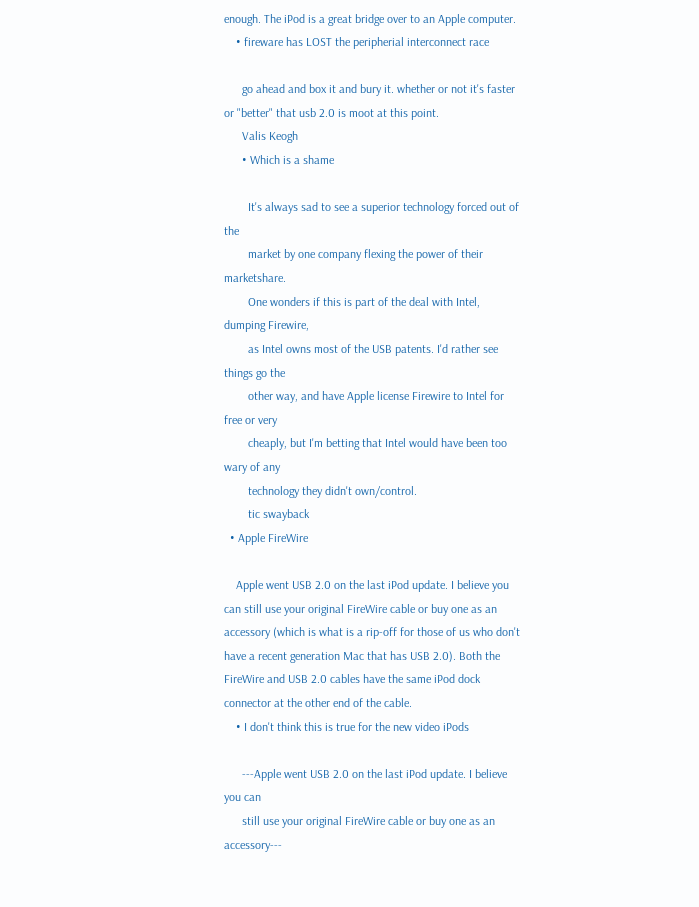enough. The iPod is a great bridge over to an Apple computer.
    • fireware has LOST the peripherial interconnect race

      go ahead and box it and bury it. whether or not it's faster or "better" that usb 2.0 is moot at this point.
      Valis Keogh
      • Which is a shame

        It's always sad to see a superior technology forced out of the
        market by one company flexing the power of their marketshare.
        One wonders if this is part of the deal with Intel, dumping Firewire,
        as Intel owns most of the USB patents. I'd rather see things go the
        other way, and have Apple license Firewire to Intel for free or very
        cheaply, but I'm betting that Intel would have been too wary of any
        technology they didn't own/control.
        tic swayback
  • Apple FireWire

    Apple went USB 2.0 on the last iPod update. I believe you can still use your original FireWire cable or buy one as an accessory (which is what is a rip-off for those of us who don't have a recent generation Mac that has USB 2.0). Both the FireWire and USB 2.0 cables have the same iPod dock connector at the other end of the cable.
    • I don't think this is true for the new video iPods

      ---Apple went USB 2.0 on the last iPod update. I believe you can
      still use your original FireWire cable or buy one as an accessory---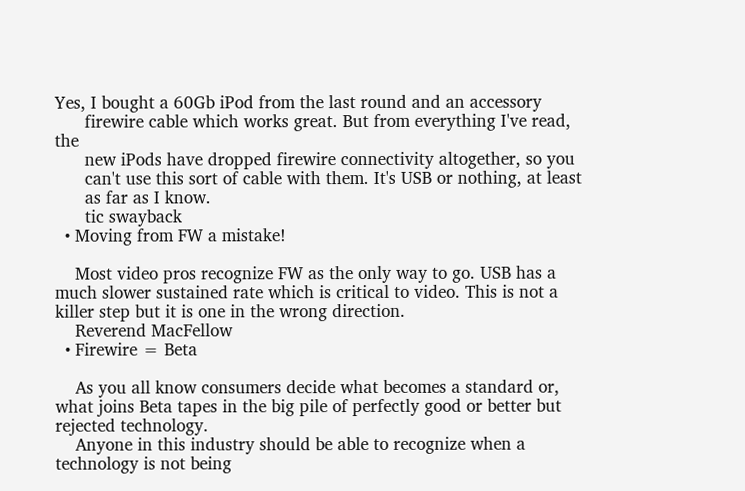Yes, I bought a 60Gb iPod from the last round and an accessory
      firewire cable which works great. But from everything I've read, the
      new iPods have dropped firewire connectivity altogether, so you
      can't use this sort of cable with them. It's USB or nothing, at least
      as far as I know.
      tic swayback
  • Moving from FW a mistake!

    Most video pros recognize FW as the only way to go. USB has a much slower sustained rate which is critical to video. This is not a killer step but it is one in the wrong direction.
    Reverend MacFellow
  • Firewire = Beta

    As you all know consumers decide what becomes a standard or, what joins Beta tapes in the big pile of perfectly good or better but rejected technology.
    Anyone in this industry should be able to recognize when a technology is not being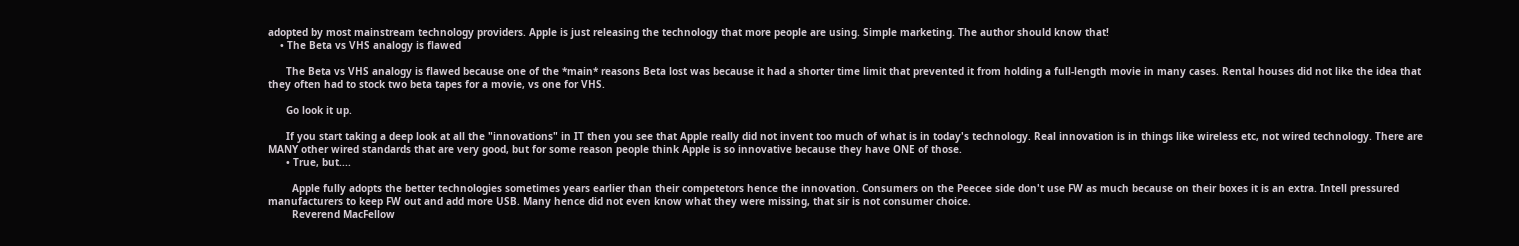adopted by most mainstream technology providers. Apple is just releasing the technology that more people are using. Simple marketing. The author should know that!
    • The Beta vs VHS analogy is flawed

      The Beta vs VHS analogy is flawed because one of the *main* reasons Beta lost was because it had a shorter time limit that prevented it from holding a full-length movie in many cases. Rental houses did not like the idea that they often had to stock two beta tapes for a movie, vs one for VHS.

      Go look it up.

      If you start taking a deep look at all the "innovations" in IT then you see that Apple really did not invent too much of what is in today's technology. Real innovation is in things like wireless etc, not wired technology. There are MANY other wired standards that are very good, but for some reason people think Apple is so innovative because they have ONE of those.
      • True, but....

        Apple fully adopts the better technologies sometimes years earlier than their competetors hence the innovation. Consumers on the Peecee side don't use FW as much because on their boxes it is an extra. Intell pressured manufacturers to keep FW out and add more USB. Many hence did not even know what they were missing, that sir is not consumer choice.
        Reverend MacFellow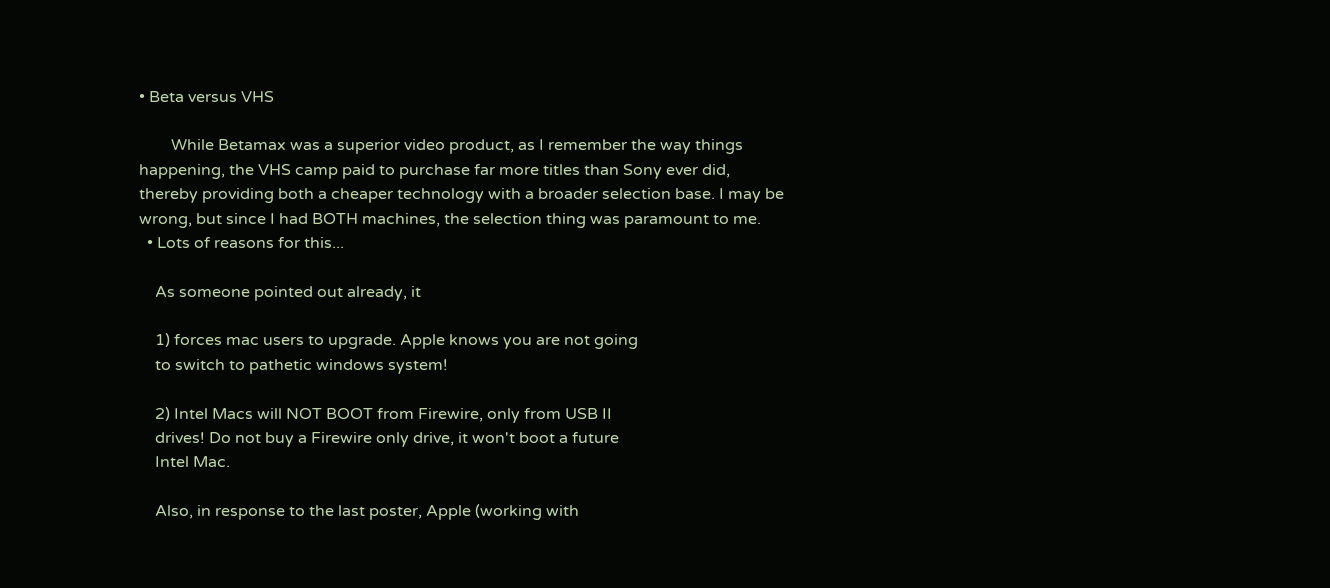• Beta versus VHS

        While Betamax was a superior video product, as I remember the way things happening, the VHS camp paid to purchase far more titles than Sony ever did, thereby providing both a cheaper technology with a broader selection base. I may be wrong, but since I had BOTH machines, the selection thing was paramount to me.
  • Lots of reasons for this...

    As someone pointed out already, it

    1) forces mac users to upgrade. Apple knows you are not going
    to switch to pathetic windows system!

    2) Intel Macs will NOT BOOT from Firewire, only from USB II
    drives! Do not buy a Firewire only drive, it won't boot a future
    Intel Mac.

    Also, in response to the last poster, Apple (working with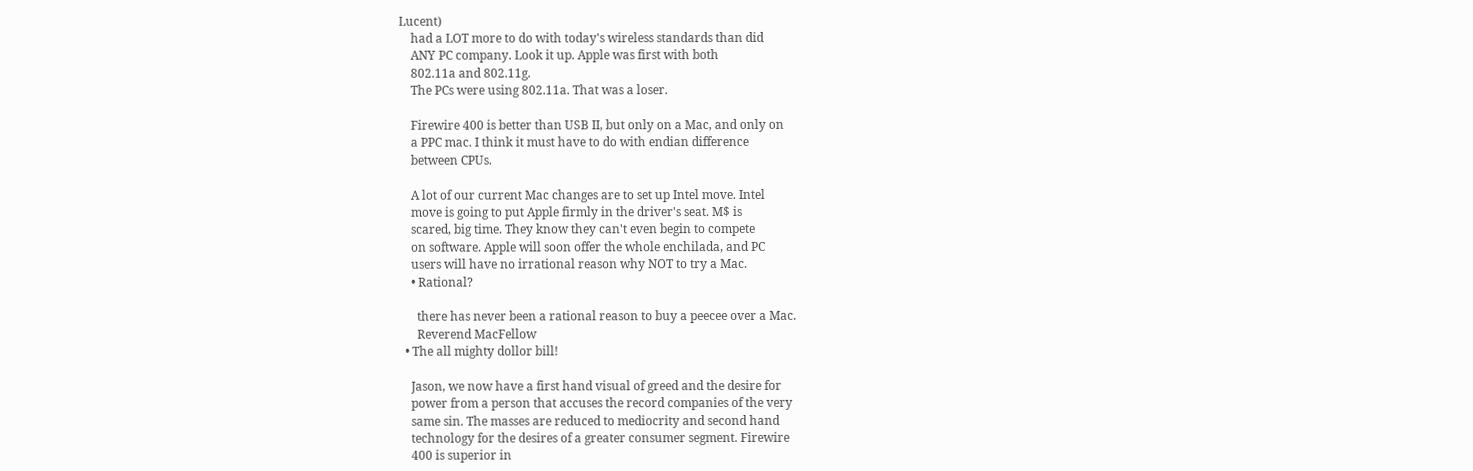Lucent)
    had a LOT more to do with today's wireless standards than did
    ANY PC company. Look it up. Apple was first with both
    802.11a and 802.11g.
    The PCs were using 802.11a. That was a loser.

    Firewire 400 is better than USB II, but only on a Mac, and only on
    a PPC mac. I think it must have to do with endian difference
    between CPUs.

    A lot of our current Mac changes are to set up Intel move. Intel
    move is going to put Apple firmly in the driver's seat. M$ is
    scared, big time. They know they can't even begin to compete
    on software. Apple will soon offer the whole enchilada, and PC
    users will have no irrational reason why NOT to try a Mac.
    • Rational?

      there has never been a rational reason to buy a peecee over a Mac.
      Reverend MacFellow
  • The all mighty dollor bill!

    Jason, we now have a first hand visual of greed and the desire for
    power from a person that accuses the record companies of the very
    same sin. The masses are reduced to mediocrity and second hand
    technology for the desires of a greater consumer segment. Firewire
    400 is superior in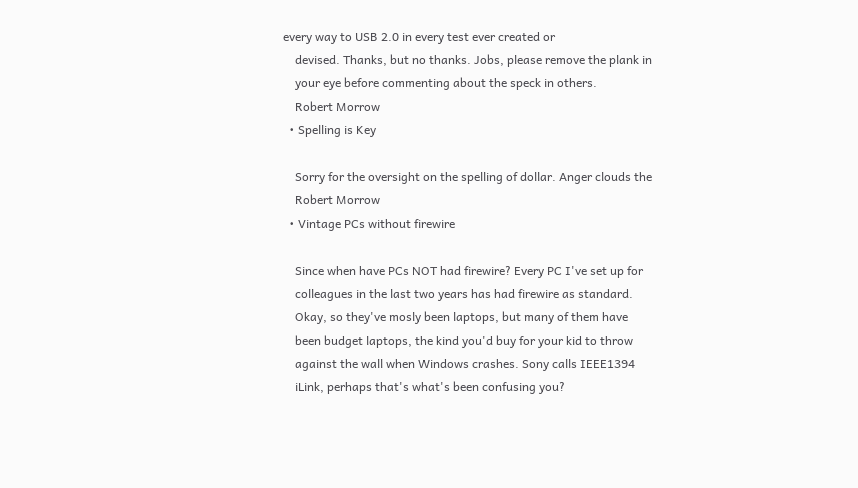every way to USB 2.0 in every test ever created or
    devised. Thanks, but no thanks. Jobs, please remove the plank in
    your eye before commenting about the speck in others.
    Robert Morrow
  • Spelling is Key

    Sorry for the oversight on the spelling of dollar. Anger clouds the
    Robert Morrow
  • Vintage PCs without firewire

    Since when have PCs NOT had firewire? Every PC I've set up for
    colleagues in the last two years has had firewire as standard.
    Okay, so they've mosly been laptops, but many of them have
    been budget laptops, the kind you'd buy for your kid to throw
    against the wall when Windows crashes. Sony calls IEEE1394
    iLink, perhaps that's what's been confusing you?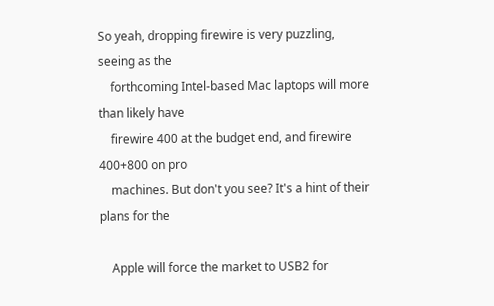So yeah, dropping firewire is very puzzling, seeing as the
    forthcoming Intel-based Mac laptops will more than likely have
    firewire 400 at the budget end, and firewire 400+800 on pro
    machines. But don't you see? It's a hint of their plans for the

    Apple will force the market to USB2 for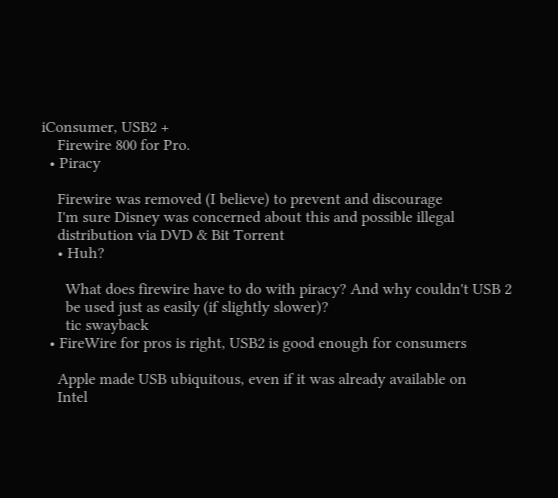iConsumer, USB2 +
    Firewire 800 for Pro.
  • Piracy

    Firewire was removed (I believe) to prevent and discourage
    I'm sure Disney was concerned about this and possible illegal
    distribution via DVD & Bit Torrent
    • Huh?

      What does firewire have to do with piracy? And why couldn't USB 2
      be used just as easily (if slightly slower)?
      tic swayback
  • FireWire for pros is right, USB2 is good enough for consumers

    Apple made USB ubiquitous, even if it was already available on
    Intel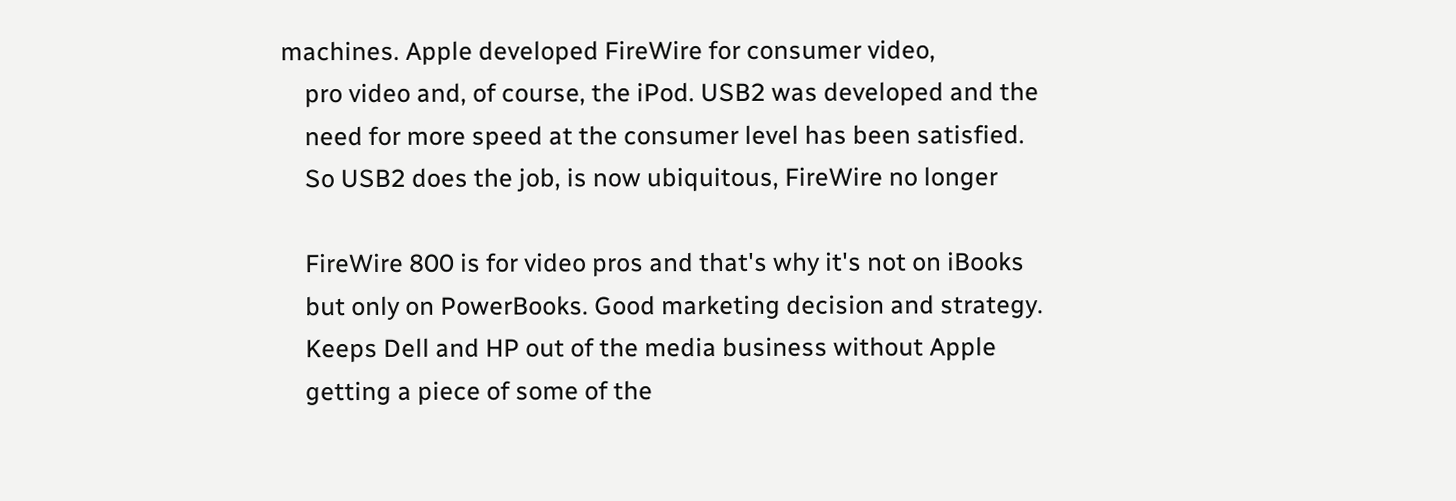machines. Apple developed FireWire for consumer video,
    pro video and, of course, the iPod. USB2 was developed and the
    need for more speed at the consumer level has been satisfied.
    So USB2 does the job, is now ubiquitous, FireWire no longer

    FireWire 800 is for video pros and that's why it's not on iBooks
    but only on PowerBooks. Good marketing decision and strategy.
    Keeps Dell and HP out of the media business without Apple
    getting a piece of some of the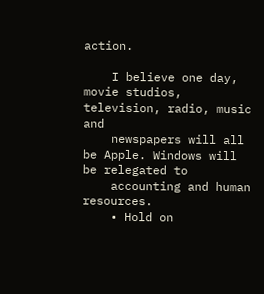action.

    I believe one day, movie studios, television, radio, music and
    newspapers will all be Apple. Windows will be relegated to
    accounting and human resources.
    • Hold on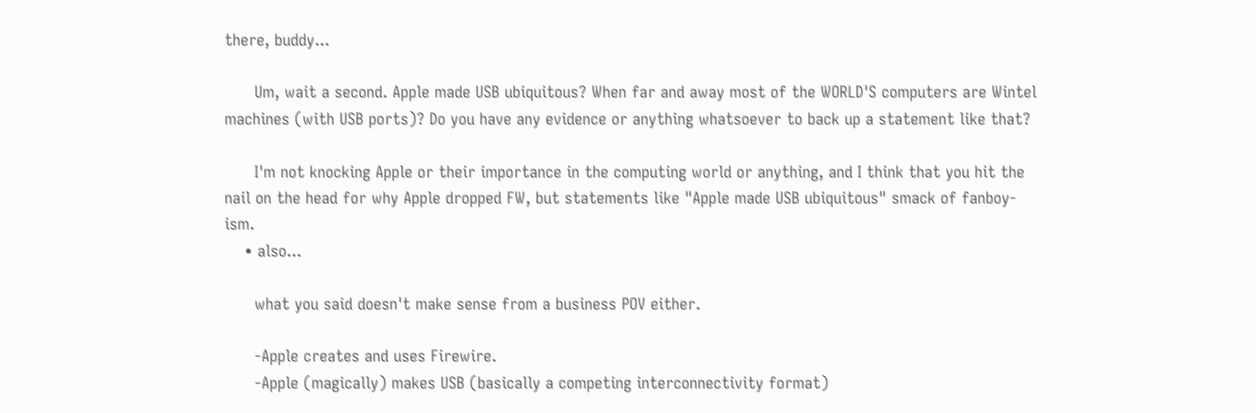there, buddy...

      Um, wait a second. Apple made USB ubiquitous? When far and away most of the WORLD'S computers are Wintel machines (with USB ports)? Do you have any evidence or anything whatsoever to back up a statement like that?

      I'm not knocking Apple or their importance in the computing world or anything, and I think that you hit the nail on the head for why Apple dropped FW, but statements like "Apple made USB ubiquitous" smack of fanboy-ism.
    • also...

      what you said doesn't make sense from a business POV either.

      -Apple creates and uses Firewire.
      -Apple (magically) makes USB (basically a competing interconnectivity format)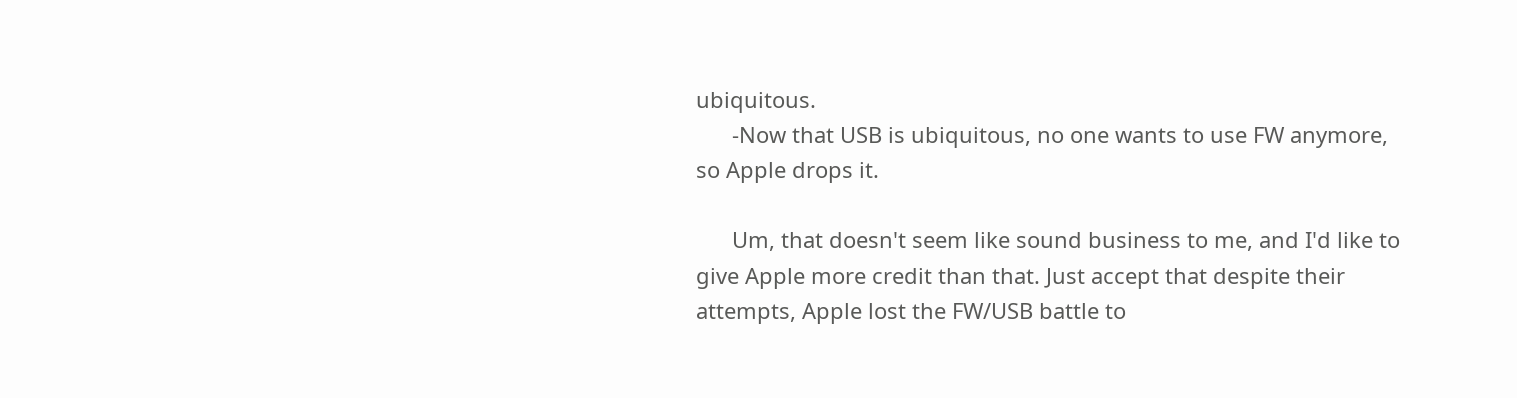ubiquitous.
      -Now that USB is ubiquitous, no one wants to use FW anymore, so Apple drops it.

      Um, that doesn't seem like sound business to me, and I'd like to give Apple more credit than that. Just accept that despite their attempts, Apple lost the FW/USB battle to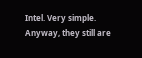Intel. Very simple. Anyway, they still are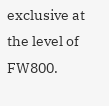exclusive at the level of FW800.